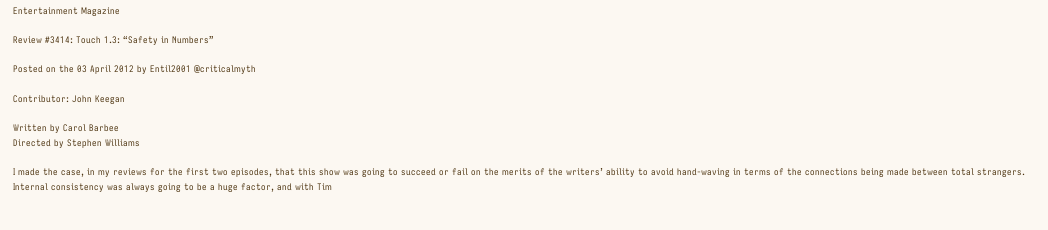Entertainment Magazine

Review #3414: Touch 1.3: “Safety in Numbers”

Posted on the 03 April 2012 by Entil2001 @criticalmyth

Contributor: John Keegan

Written by Carol Barbee
Directed by Stephen Williams

I made the case, in my reviews for the first two episodes, that this show was going to succeed or fail on the merits of the writers’ ability to avoid hand-waving in terms of the connections being made between total strangers. Internal consistency was always going to be a huge factor, and with Tim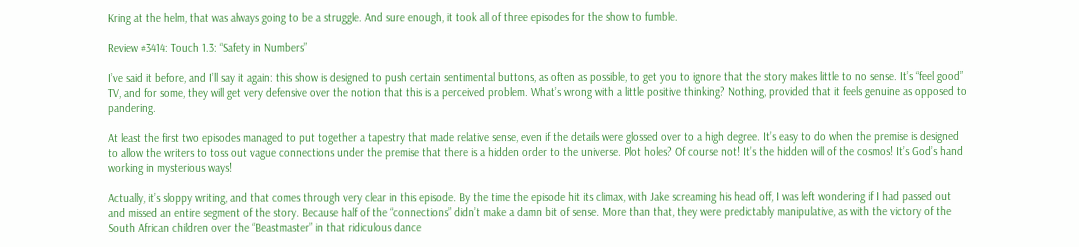Kring at the helm, that was always going to be a struggle. And sure enough, it took all of three episodes for the show to fumble.

Review #3414: Touch 1.3: “Safety in Numbers”

I’ve said it before, and I’ll say it again: this show is designed to push certain sentimental buttons, as often as possible, to get you to ignore that the story makes little to no sense. It’s “feel good” TV, and for some, they will get very defensive over the notion that this is a perceived problem. What’s wrong with a little positive thinking? Nothing, provided that it feels genuine as opposed to pandering.

At least the first two episodes managed to put together a tapestry that made relative sense, even if the details were glossed over to a high degree. It’s easy to do when the premise is designed to allow the writers to toss out vague connections under the premise that there is a hidden order to the universe. Plot holes? Of course not! It’s the hidden will of the cosmos! It’s God’s hand working in mysterious ways!

Actually, it’s sloppy writing, and that comes through very clear in this episode. By the time the episode hit its climax, with Jake screaming his head off, I was left wondering if I had passed out and missed an entire segment of the story. Because half of the “connections” didn’t make a damn bit of sense. More than that, they were predictably manipulative, as with the victory of the South African children over the “Beastmaster” in that ridiculous dance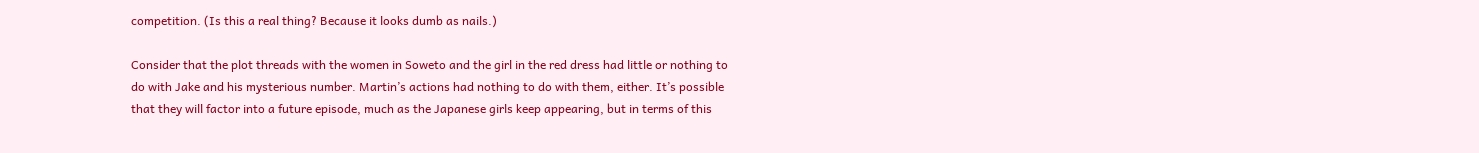competition. (Is this a real thing? Because it looks dumb as nails.)

Consider that the plot threads with the women in Soweto and the girl in the red dress had little or nothing to do with Jake and his mysterious number. Martin’s actions had nothing to do with them, either. It’s possible that they will factor into a future episode, much as the Japanese girls keep appearing, but in terms of this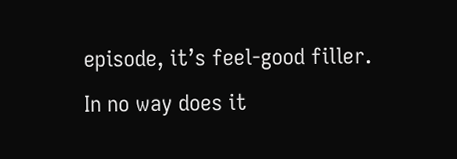episode, it’s feel-good filler. In no way does it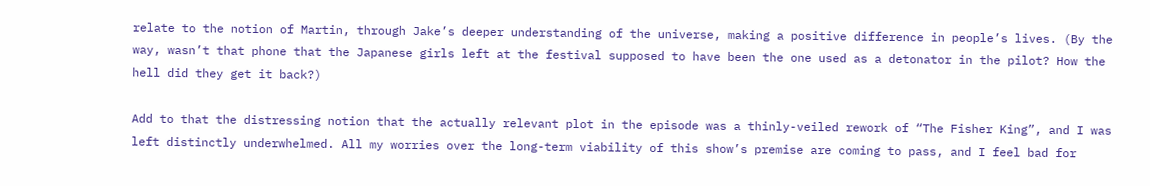relate to the notion of Martin, through Jake’s deeper understanding of the universe, making a positive difference in people’s lives. (By the way, wasn’t that phone that the Japanese girls left at the festival supposed to have been the one used as a detonator in the pilot? How the hell did they get it back?)

Add to that the distressing notion that the actually relevant plot in the episode was a thinly-veiled rework of “The Fisher King”, and I was left distinctly underwhelmed. All my worries over the long-term viability of this show’s premise are coming to pass, and I feel bad for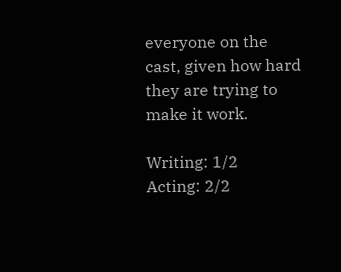everyone on the cast, given how hard they are trying to make it work.

Writing: 1/2
Acting: 2/2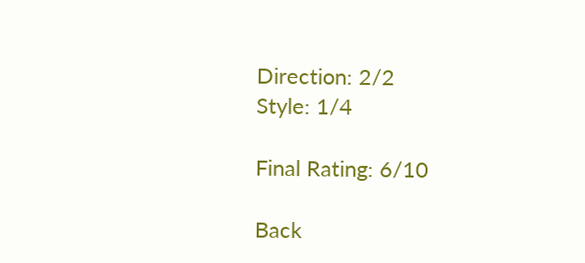Direction: 2/2
Style: 1/4

Final Rating: 6/10

Back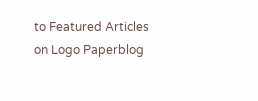to Featured Articles on Logo Paperblog